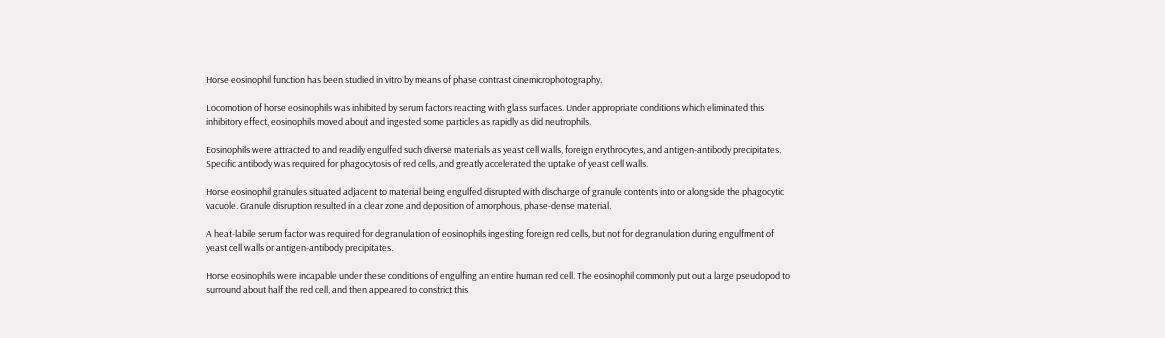Horse eosinophil function has been studied in vitro by means of phase contrast cinemicrophotography.

Locomotion of horse eosinophils was inhibited by serum factors reacting with glass surfaces. Under appropriate conditions which eliminated this inhibitory effect, eosinophils moved about and ingested some particles as rapidly as did neutrophils.

Eosinophils were attracted to and readily engulfed such diverse materials as yeast cell walls, foreign erythrocytes, and antigen-antibody precipitates. Specific antibody was required for phagocytosis of red cells, and greatly accelerated the uptake of yeast cell walls.

Horse eosinophil granules situated adjacent to material being engulfed disrupted with discharge of granule contents into or alongside the phagocytic vacuole. Granule disruption resulted in a clear zone and deposition of amorphous, phase-dense material.

A heat-labile serum factor was required for degranulation of eosinophils ingesting foreign red cells, but not for degranulation during engulfment of yeast cell walls or antigen-antibody precipitates.

Horse eosinophils were incapable under these conditions of engulfing an entire human red cell. The eosinophil commonly put out a large pseudopod to surround about half the red cell, and then appeared to constrict this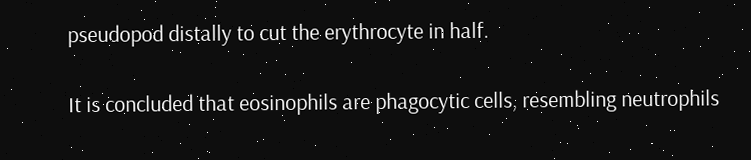pseudopod distally to cut the erythrocyte in half.

It is concluded that eosinophils are phagocytic cells, resembling neutrophils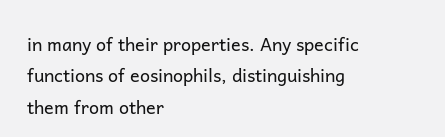in many of their properties. Any specific functions of eosinophils, distinguishing them from other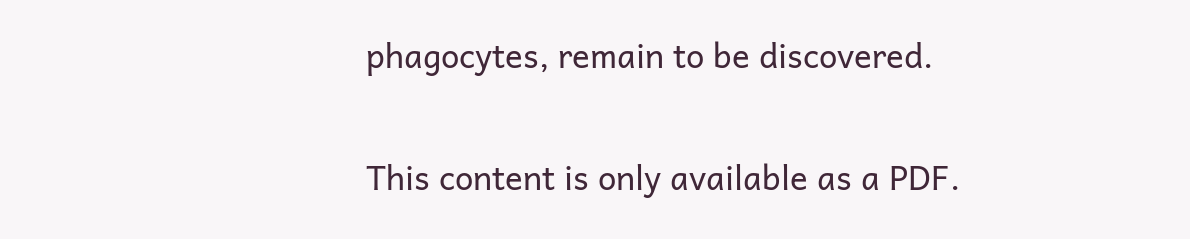phagocytes, remain to be discovered.

This content is only available as a PDF.